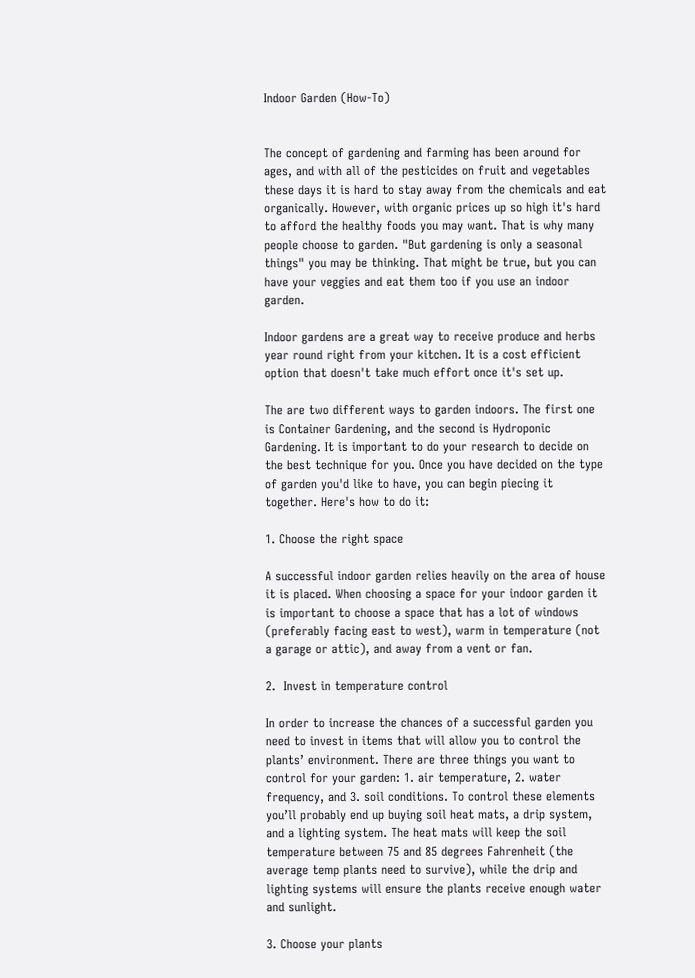Indoor Garden (How-To)


The concept of gardening and farming has been around for ages, and with all of the pesticides on fruit and vegetables these days it is hard to stay away from the chemicals and eat organically. However, with organic prices up so high it's hard to afford the healthy foods you may want. That is why many people choose to garden. "But gardening is only a seasonal things" you may be thinking. That might be true, but you can have your veggies and eat them too if you use an indoor garden.

Indoor gardens are a great way to receive produce and herbs year round right from your kitchen. It is a cost efficient option that doesn't take much effort once it's set up.

The are two different ways to garden indoors. The first one is Container Gardening, and the second is Hydroponic Gardening. It is important to do your research to decide on the best technique for you. Once you have decided on the type of garden you'd like to have, you can begin piecing it together. Here's how to do it:

1. Choose the right space

A successful indoor garden relies heavily on the area of house it is placed. When choosing a space for your indoor garden it is important to choose a space that has a lot of windows (preferably facing east to west), warm in temperature (not a garage or attic), and away from a vent or fan.

2.  Invest in temperature control

In order to increase the chances of a successful garden you need to invest in items that will allow you to control the plants’ environment. There are three things you want to control for your garden: 1. air temperature, 2. water frequency, and 3. soil conditions. To control these elements you’ll probably end up buying soil heat mats, a drip system, and a lighting system. The heat mats will keep the soil temperature between 75 and 85 degrees Fahrenheit (the average temp plants need to survive), while the drip and lighting systems will ensure the plants receive enough water and sunlight.

3. Choose your plants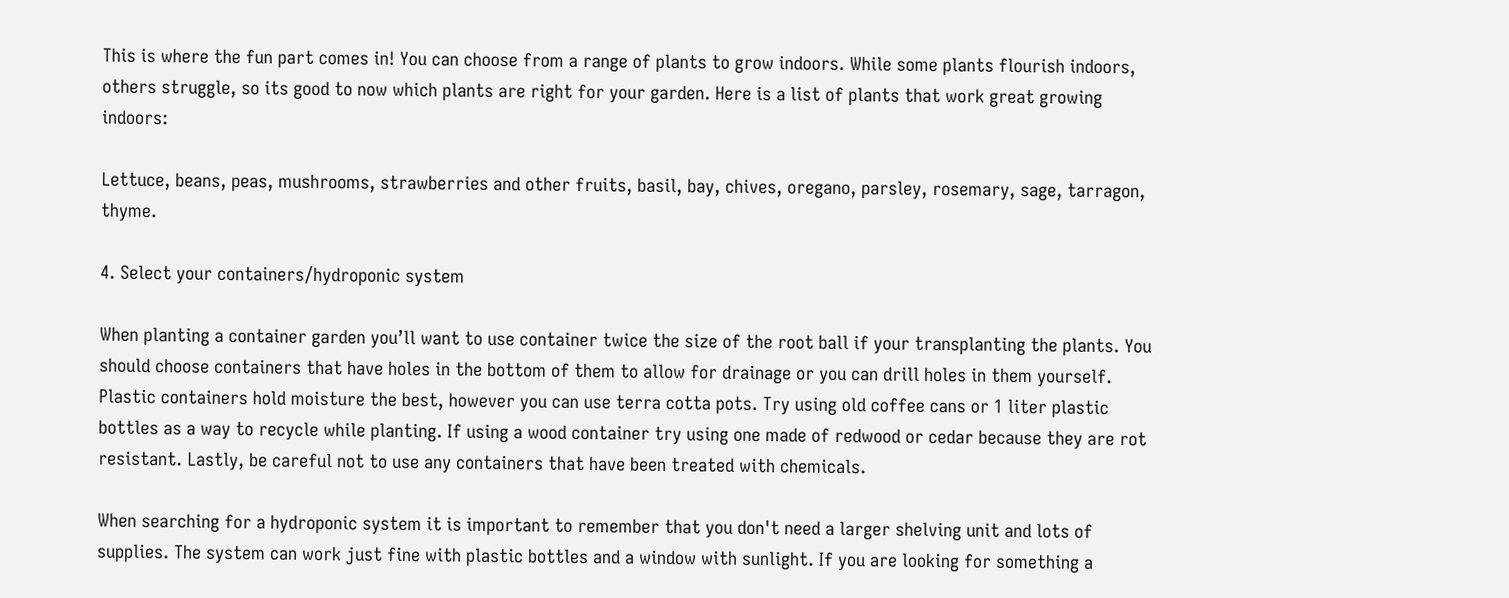This is where the fun part comes in! You can choose from a range of plants to grow indoors. While some plants flourish indoors, others struggle, so its good to now which plants are right for your garden. Here is a list of plants that work great growing indoors:

Lettuce, beans, peas, mushrooms, strawberries and other fruits, basil, bay, chives, oregano, parsley, rosemary, sage, tarragon, thyme.

4. Select your containers/hydroponic system

When planting a container garden you’ll want to use container twice the size of the root ball if your transplanting the plants. You should choose containers that have holes in the bottom of them to allow for drainage or you can drill holes in them yourself. Plastic containers hold moisture the best, however you can use terra cotta pots. Try using old coffee cans or 1 liter plastic bottles as a way to recycle while planting. If using a wood container try using one made of redwood or cedar because they are rot resistant. Lastly, be careful not to use any containers that have been treated with chemicals.

When searching for a hydroponic system it is important to remember that you don't need a larger shelving unit and lots of supplies. The system can work just fine with plastic bottles and a window with sunlight. If you are looking for something a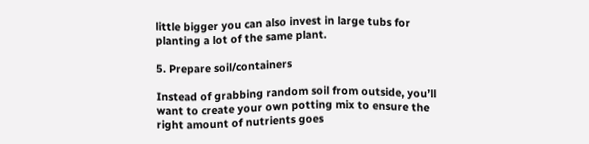little bigger you can also invest in large tubs for planting a lot of the same plant.

5. Prepare soil/containers

Instead of grabbing random soil from outside, you’ll want to create your own potting mix to ensure the right amount of nutrients goes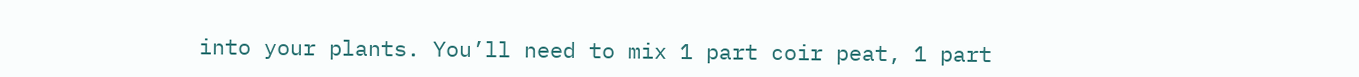into your plants. You’ll need to mix 1 part coir peat, 1 part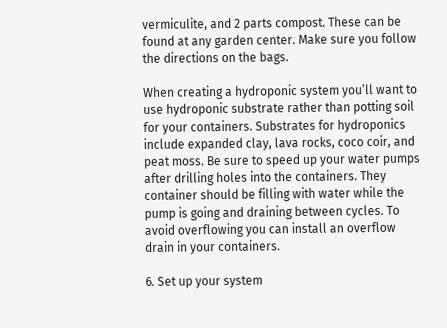vermiculite, and 2 parts compost. These can be found at any garden center. Make sure you follow the directions on the bags.

When creating a hydroponic system you’ll want to use hydroponic substrate rather than potting soil for your containers. Substrates for hydroponics include expanded clay, lava rocks, coco coir, and peat moss. Be sure to speed up your water pumps after drilling holes into the containers. They container should be filling with water while the pump is going and draining between cycles. To avoid overflowing you can install an overflow drain in your containers.

6. Set up your system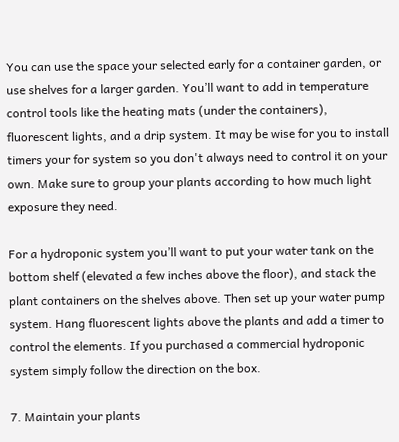You can use the space your selected early for a container garden, or use shelves for a larger garden. You’ll want to add in temperature control tools like the heating mats (under the containers), fluorescent lights, and a drip system. It may be wise for you to install timers your for system so you don't always need to control it on your own. Make sure to group your plants according to how much light exposure they need.

For a hydroponic system you’ll want to put your water tank on the bottom shelf (elevated a few inches above the floor), and stack the plant containers on the shelves above. Then set up your water pump system. Hang fluorescent lights above the plants and add a timer to control the elements. If you purchased a commercial hydroponic system simply follow the direction on the box.

7. Maintain your plants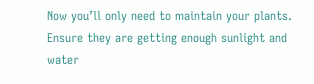Now you’ll only need to maintain your plants. Ensure they are getting enough sunlight and water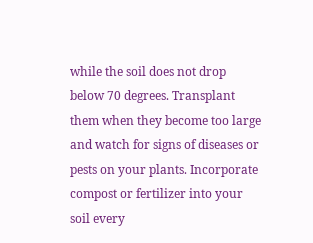while the soil does not drop below 70 degrees. Transplant them when they become too large and watch for signs of diseases or pests on your plants. Incorporate compost or fertilizer into your soil every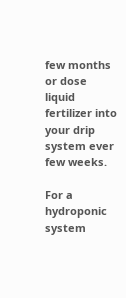few months or dose liquid fertilizer into your drip system ever few weeks.

For a hydroponic system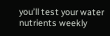you’ll test your water nutrients weekly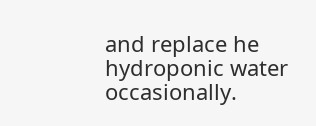and replace he hydroponic water occasionally.